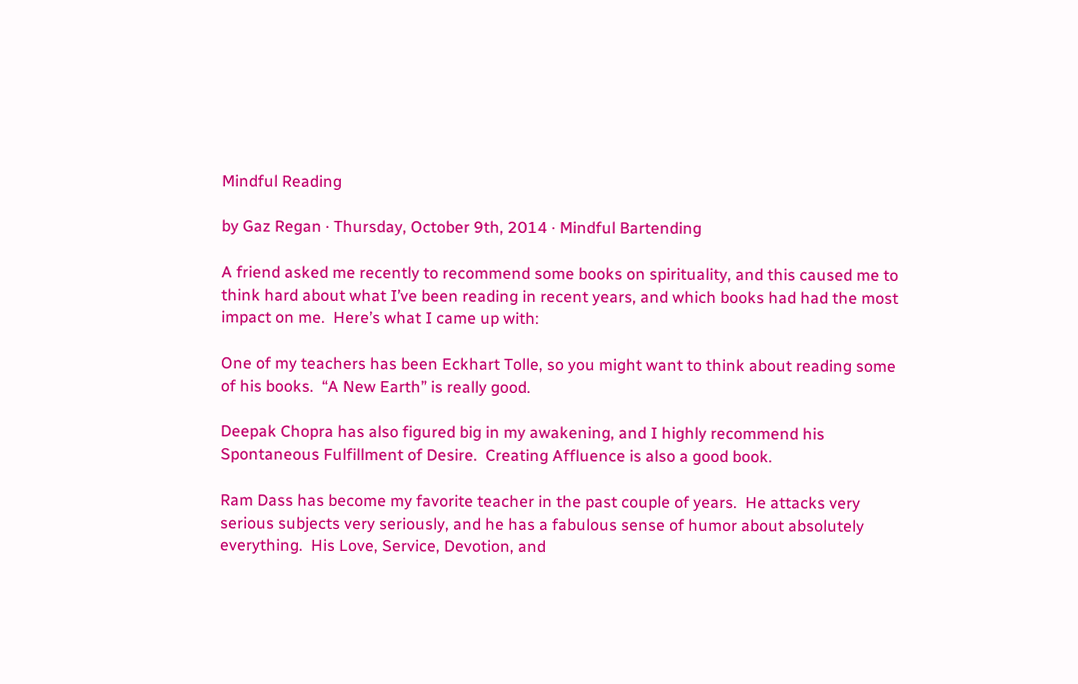Mindful Reading

by Gaz Regan · Thursday, October 9th, 2014 · Mindful Bartending

A friend asked me recently to recommend some books on spirituality, and this caused me to think hard about what I’ve been reading in recent years, and which books had had the most impact on me.  Here’s what I came up with:

One of my teachers has been Eckhart Tolle, so you might want to think about reading some of his books.  “A New Earth” is really good.

Deepak Chopra has also figured big in my awakening, and I highly recommend his Spontaneous Fulfillment of Desire.  Creating Affluence is also a good book.

Ram Dass has become my favorite teacher in the past couple of years.  He attacks very serious subjects very seriously, and he has a fabulous sense of humor about absolutely everything.  His Love, Service, Devotion, and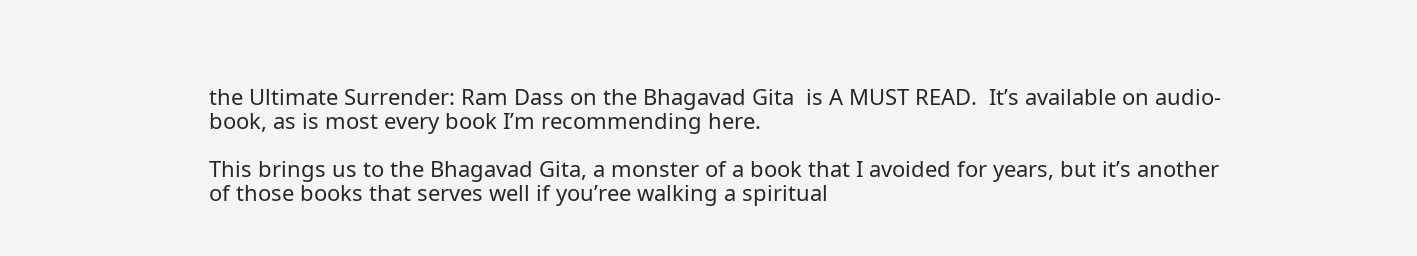the Ultimate Surrender: Ram Dass on the Bhagavad Gita  is A MUST READ.  It’s available on audio-book, as is most every book I’m recommending here.

This brings us to the Bhagavad Gita, a monster of a book that I avoided for years, but it’s another of those books that serves well if you’ree walking a spiritual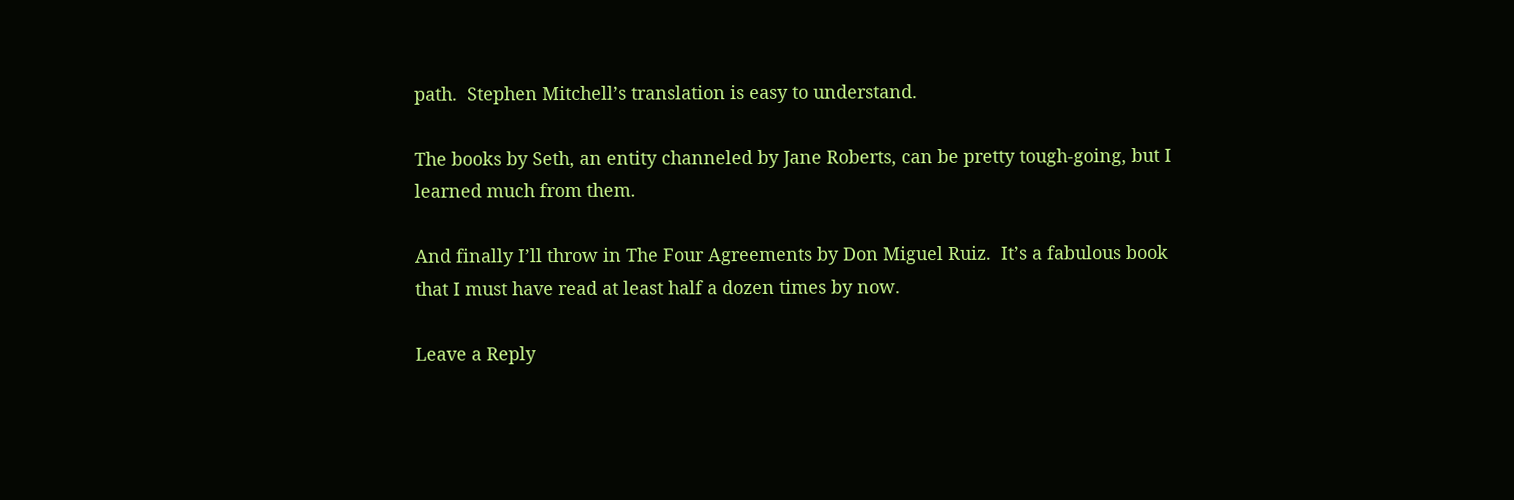path.  Stephen Mitchell’s translation is easy to understand.

The books by Seth, an entity channeled by Jane Roberts, can be pretty tough-going, but I learned much from them.

And finally I’ll throw in The Four Agreements by Don Miguel Ruiz.  It’s a fabulous book that I must have read at least half a dozen times by now.

Leave a Reply